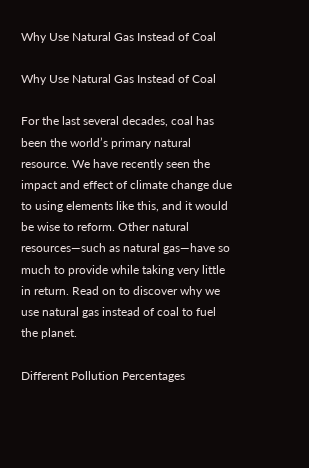Why Use Natural Gas Instead of Coal

Why Use Natural Gas Instead of Coal

For the last several decades, coal has been the world’s primary natural resource. We have recently seen the impact and effect of climate change due to using elements like this, and it would be wise to reform. Other natural resources—such as natural gas—have so much to provide while taking very little in return. Read on to discover why we use natural gas instead of coal to fuel the planet.

Different Pollution Percentages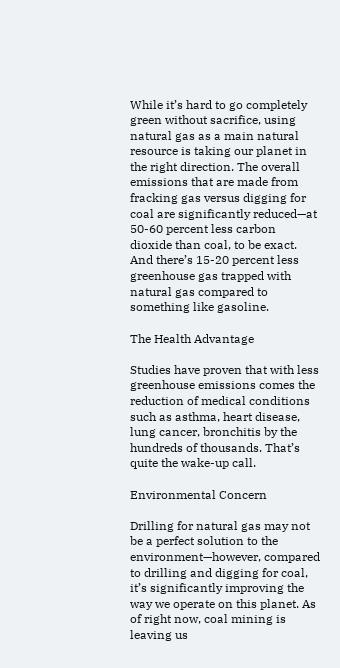While it’s hard to go completely green without sacrifice, using natural gas as a main natural resource is taking our planet in the right direction. The overall emissions that are made from fracking gas versus digging for coal are significantly reduced—at 50-60 percent less carbon dioxide than coal, to be exact. And there’s 15-20 percent less greenhouse gas trapped with natural gas compared to something like gasoline.

The Health Advantage

Studies have proven that with less greenhouse emissions comes the reduction of medical conditions such as asthma, heart disease, lung cancer, bronchitis by the hundreds of thousands. That’s quite the wake-up call.

Environmental Concern

Drilling for natural gas may not be a perfect solution to the environment—however, compared to drilling and digging for coal, it’s significantly improving the way we operate on this planet. As of right now, coal mining is leaving us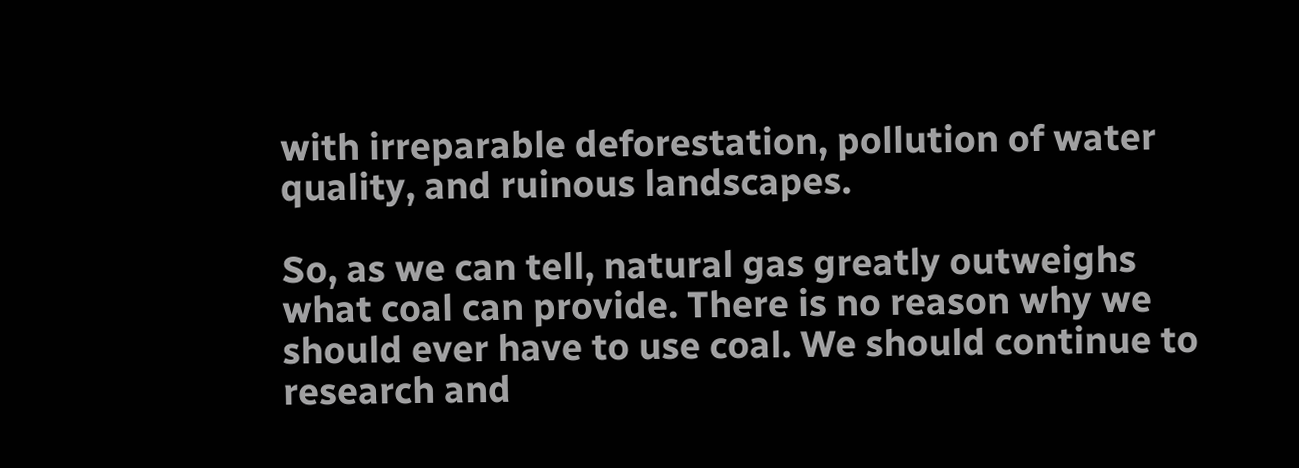with irreparable deforestation, pollution of water quality, and ruinous landscapes.

So, as we can tell, natural gas greatly outweighs what coal can provide. There is no reason why we should ever have to use coal. We should continue to research and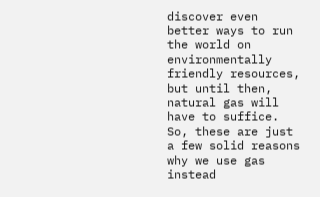discover even better ways to run the world on environmentally friendly resources, but until then, natural gas will have to suffice. So, these are just a few solid reasons why we use gas instead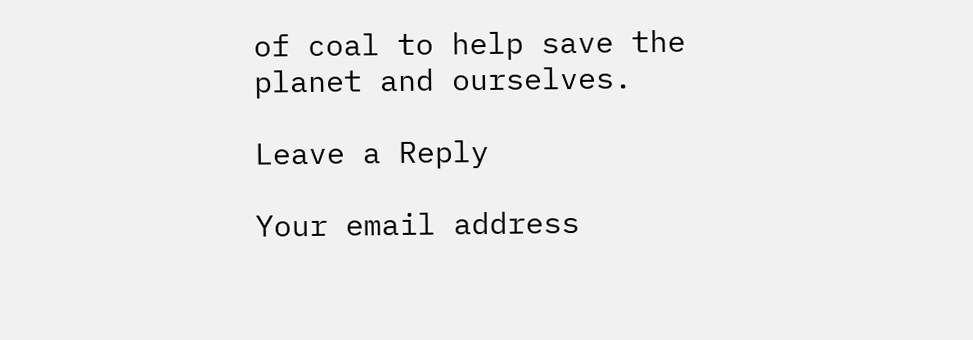of coal to help save the planet and ourselves.

Leave a Reply

Your email address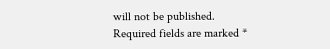will not be published. Required fields are marked *